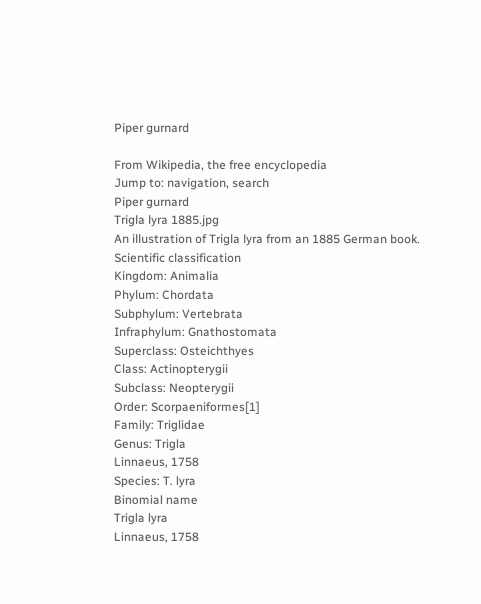Piper gurnard

From Wikipedia, the free encyclopedia
Jump to: navigation, search
Piper gurnard
Trigla lyra 1885.jpg
An illustration of Trigla lyra from an 1885 German book.
Scientific classification
Kingdom: Animalia
Phylum: Chordata
Subphylum: Vertebrata
Infraphylum: Gnathostomata
Superclass: Osteichthyes
Class: Actinopterygii
Subclass: Neopterygii
Order: Scorpaeniformes[1]
Family: Triglidae
Genus: Trigla
Linnaeus, 1758
Species: T. lyra
Binomial name
Trigla lyra
Linnaeus, 1758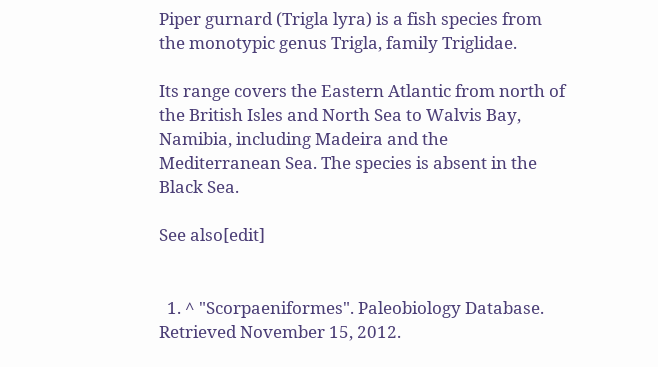Piper gurnard (Trigla lyra) is a fish species from the monotypic genus Trigla, family Triglidae.

Its range covers the Eastern Atlantic from north of the British Isles and North Sea to Walvis Bay, Namibia, including Madeira and the Mediterranean Sea. The species is absent in the Black Sea.

See also[edit]


  1. ^ "Scorpaeniformes". Paleobiology Database. Retrieved November 15, 2012.